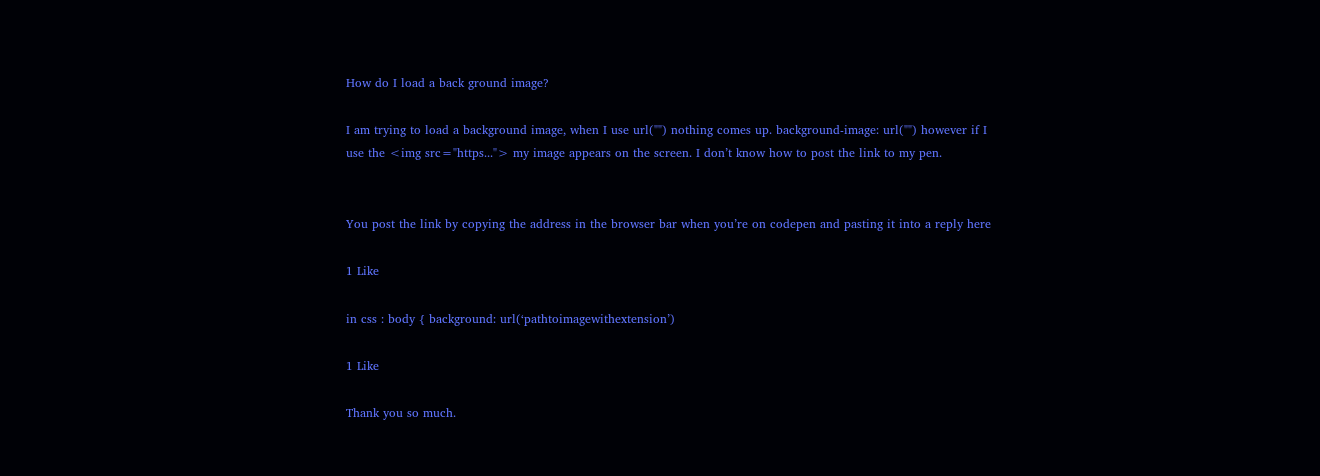How do I load a back ground image?

I am trying to load a background image, when I use url("") nothing comes up. background-image: url("") however if I use the <img src="https..."> my image appears on the screen. I don’t know how to post the link to my pen.


You post the link by copying the address in the browser bar when you’re on codepen and pasting it into a reply here

1 Like

in css : body { background: url(‘pathtoimagewithextension’)

1 Like

Thank you so much.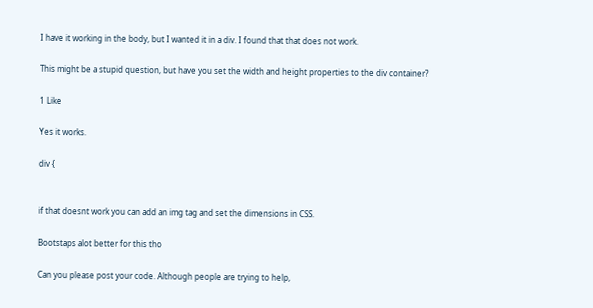I have it working in the body, but I wanted it in a div. I found that that does not work.

This might be a stupid question, but have you set the width and height properties to the div container?

1 Like

Yes it works.

div {


if that doesnt work you can add an img tag and set the dimensions in CSS.

Bootstaps alot better for this tho

Can you please post your code. Although people are trying to help,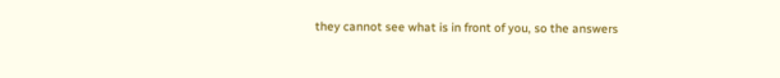they cannot see what is in front of you, so the answers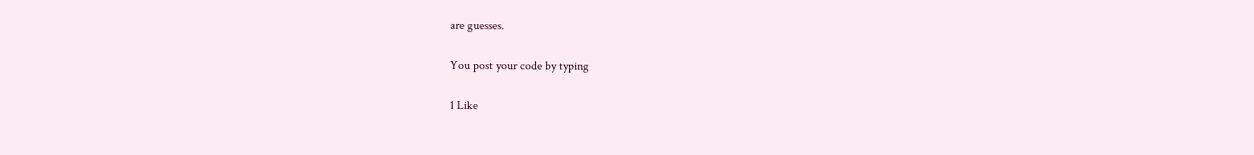are guesses.

You post your code by typing

1 Like